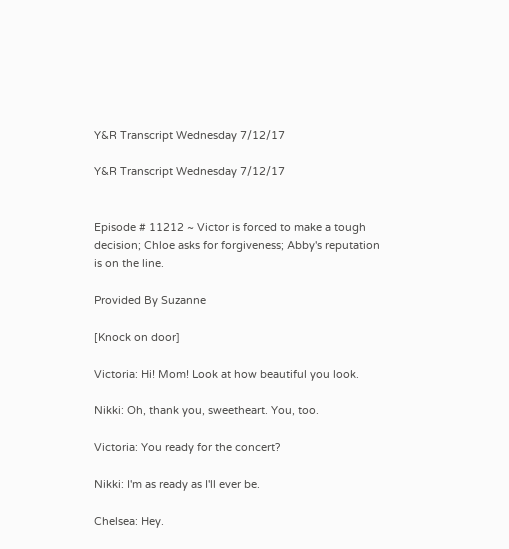Y&R Transcript Wednesday 7/12/17

Y&R Transcript Wednesday 7/12/17


Episode # 11212 ~ Victor is forced to make a tough decision; Chloe asks for forgiveness; Abby's reputation is on the line.

Provided By Suzanne

[Knock on door]

Victoria: Hi! Mom! Look at how beautiful you look.

Nikki: Oh, thank you, sweetheart. You, too.

Victoria: You ready for the concert?

Nikki: I'm as ready as I'll ever be.

Chelsea: Hey.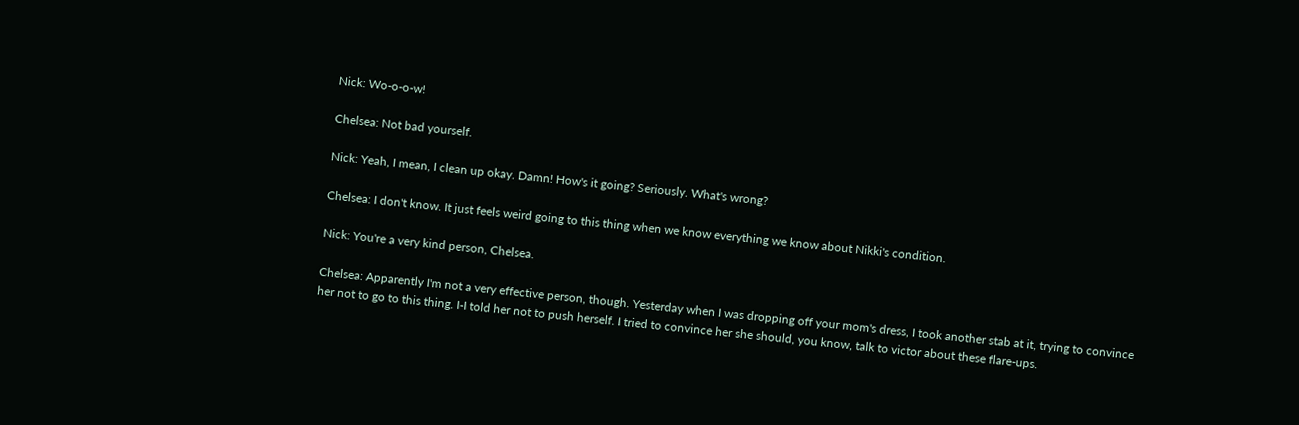Nick: Wo-o-o-w!

Chelsea: Not bad yourself.

Nick: Yeah, I mean, I clean up okay. Damn! How's it going? Seriously. What's wrong?

Chelsea: I don't know. It just feels weird going to this thing when we know everything we know about Nikki's condition.

Nick: You're a very kind person, Chelsea.

Chelsea: Apparently I'm not a very effective person, though. Yesterday when I was dropping off your mom's dress, I took another stab at it, trying to convince her not to go to this thing. I-I told her not to push herself. I tried to convince her she should, you know, talk to victor about these flare-ups.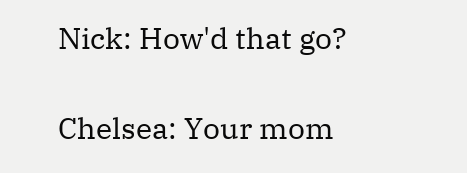Nick: How'd that go?

Chelsea: Your mom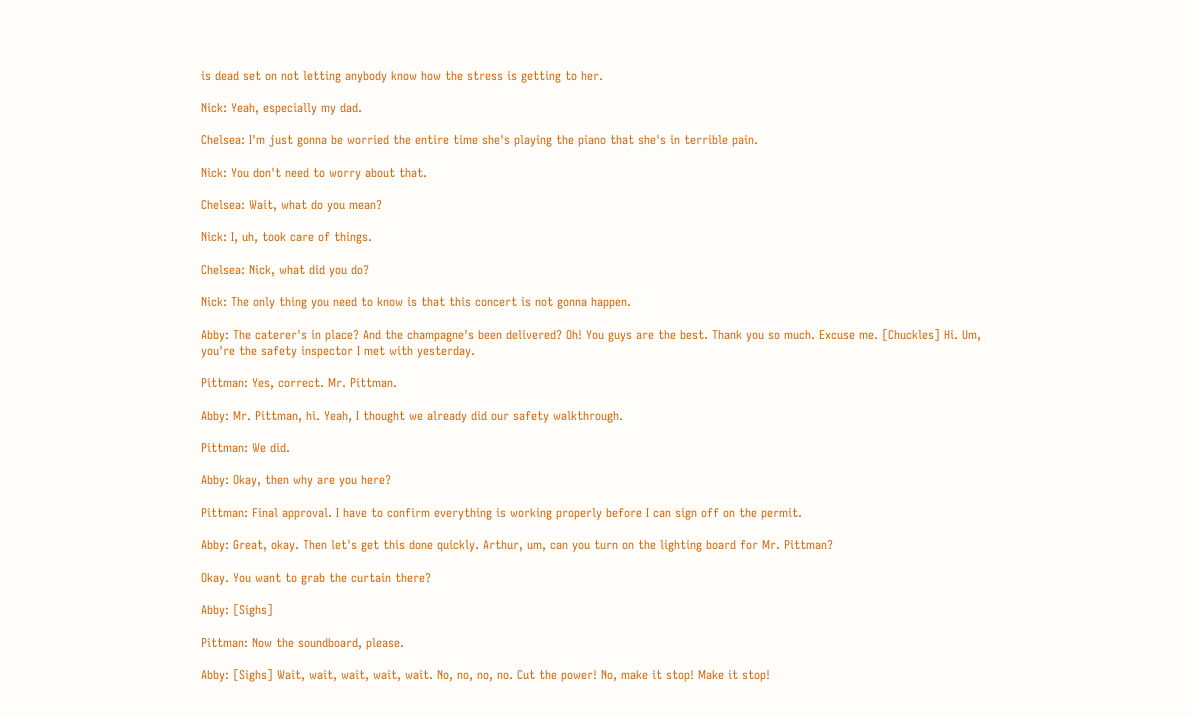is dead set on not letting anybody know how the stress is getting to her.

Nick: Yeah, especially my dad.

Chelsea: I'm just gonna be worried the entire time she's playing the piano that she's in terrible pain.

Nick: You don't need to worry about that.

Chelsea: Wait, what do you mean?

Nick: I, uh, took care of things.

Chelsea: Nick, what did you do?

Nick: The only thing you need to know is that this concert is not gonna happen.

Abby: The caterer's in place? And the champagne's been delivered? Oh! You guys are the best. Thank you so much. Excuse me. [Chuckles] Hi. Um, you're the safety inspector I met with yesterday.

Pittman: Yes, correct. Mr. Pittman.

Abby: Mr. Pittman, hi. Yeah, I thought we already did our safety walkthrough.

Pittman: We did.

Abby: Okay, then why are you here?

Pittman: Final approval. I have to confirm everything is working properly before I can sign off on the permit.

Abby: Great, okay. Then let's get this done quickly. Arthur, um, can you turn on the lighting board for Mr. Pittman?

Okay. You want to grab the curtain there?

Abby: [Sighs]

Pittman: Now the soundboard, please.

Abby: [Sighs] Wait, wait, wait, wait, wait. No, no, no, no. Cut the power! No, make it stop! Make it stop!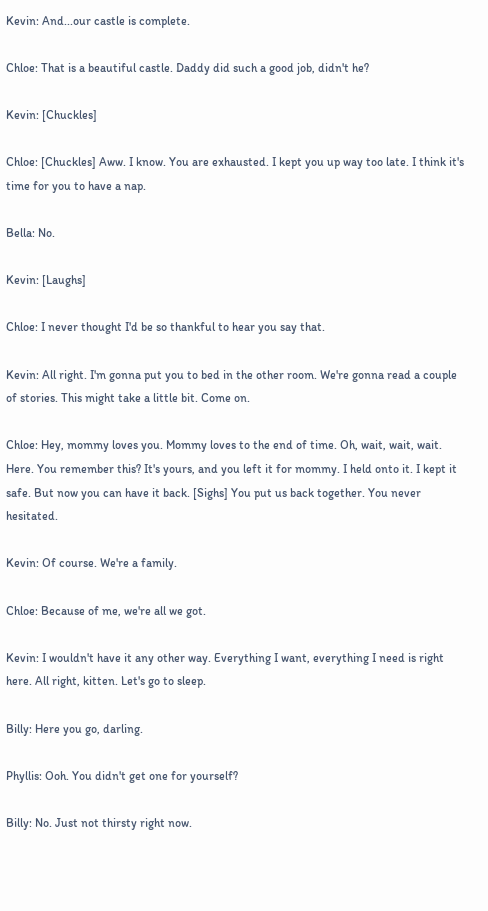Kevin: And...our castle is complete.

Chloe: That is a beautiful castle. Daddy did such a good job, didn't he?

Kevin: [Chuckles]

Chloe: [Chuckles] Aww. I know. You are exhausted. I kept you up way too late. I think it's time for you to have a nap.

Bella: No.

Kevin: [Laughs]

Chloe: I never thought I'd be so thankful to hear you say that.

Kevin: All right. I'm gonna put you to bed in the other room. We're gonna read a couple of stories. This might take a little bit. Come on.

Chloe: Hey, mommy loves you. Mommy loves to the end of time. Oh, wait, wait, wait. Here. You remember this? It's yours, and you left it for mommy. I held onto it. I kept it safe. But now you can have it back. [Sighs] You put us back together. You never hesitated.

Kevin: Of course. We're a family.

Chloe: Because of me, we're all we got.

Kevin: I wouldn't have it any other way. Everything I want, everything I need is right here. All right, kitten. Let's go to sleep.

Billy: Here you go, darling.

Phyllis: Ooh. You didn't get one for yourself?

Billy: No. Just not thirsty right now.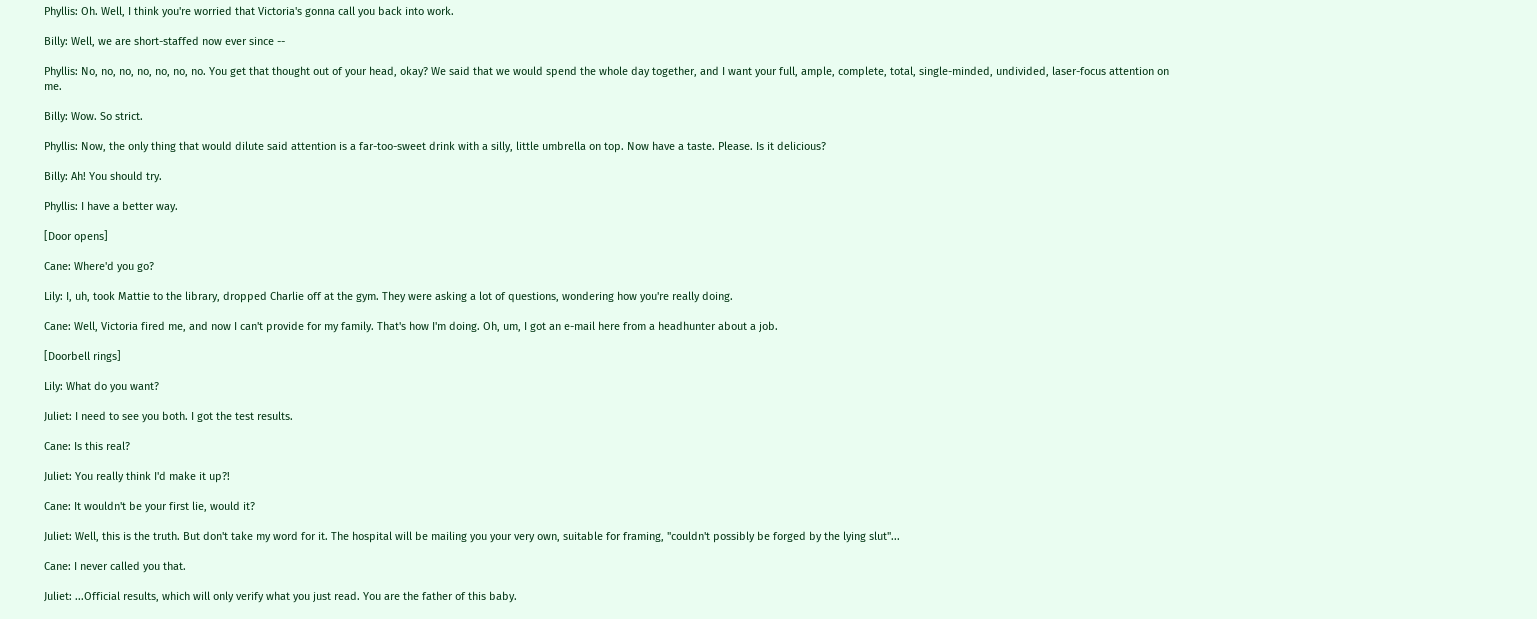Phyllis: Oh. Well, I think you're worried that Victoria's gonna call you back into work.

Billy: Well, we are short-staffed now ever since --

Phyllis: No, no, no, no, no, no, no. You get that thought out of your head, okay? We said that we would spend the whole day together, and I want your full, ample, complete, total, single-minded, undivided, laser-focus attention on me.

Billy: Wow. So strict.

Phyllis: Now, the only thing that would dilute said attention is a far-too-sweet drink with a silly, little umbrella on top. Now have a taste. Please. Is it delicious?

Billy: Ah! You should try.

Phyllis: I have a better way.

[Door opens]

Cane: Where'd you go?

Lily: I, uh, took Mattie to the library, dropped Charlie off at the gym. They were asking a lot of questions, wondering how you're really doing.

Cane: Well, Victoria fired me, and now I can't provide for my family. That's how I'm doing. Oh, um, I got an e-mail here from a headhunter about a job.

[Doorbell rings]

Lily: What do you want?

Juliet: I need to see you both. I got the test results.

Cane: Is this real?

Juliet: You really think I'd make it up?!

Cane: It wouldn't be your first lie, would it?

Juliet: Well, this is the truth. But don't take my word for it. The hospital will be mailing you your very own, suitable for framing, "couldn't possibly be forged by the lying slut"...

Cane: I never called you that.

Juliet: ...Official results, which will only verify what you just read. You are the father of this baby.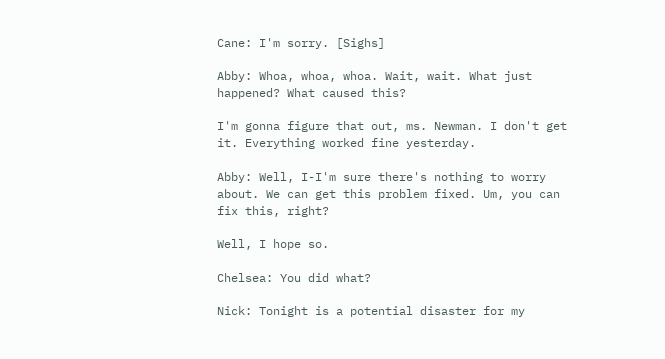Cane: I'm sorry. [Sighs]

Abby: Whoa, whoa, whoa. Wait, wait. What just happened? What caused this?

I'm gonna figure that out, ms. Newman. I don't get it. Everything worked fine yesterday.

Abby: Well, I-I'm sure there's nothing to worry about. We can get this problem fixed. Um, you can fix this, right?

Well, I hope so.

Chelsea: You did what?

Nick: Tonight is a potential disaster for my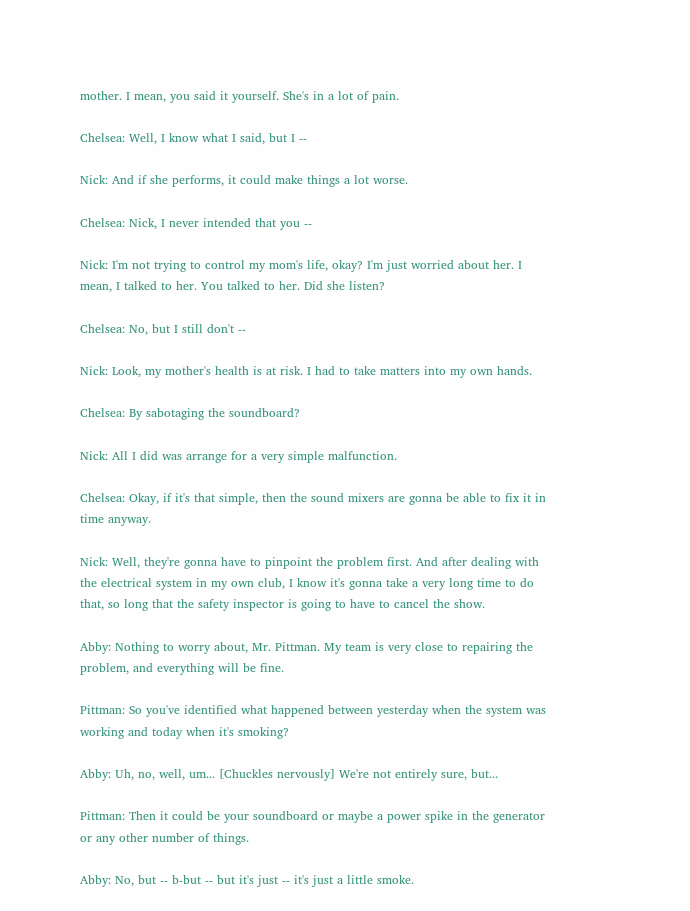mother. I mean, you said it yourself. She's in a lot of pain.

Chelsea: Well, I know what I said, but I --

Nick: And if she performs, it could make things a lot worse.

Chelsea: Nick, I never intended that you --

Nick: I'm not trying to control my mom's life, okay? I'm just worried about her. I mean, I talked to her. You talked to her. Did she listen?

Chelsea: No, but I still don't --

Nick: Look, my mother's health is at risk. I had to take matters into my own hands.

Chelsea: By sabotaging the soundboard?

Nick: All I did was arrange for a very simple malfunction.

Chelsea: Okay, if it's that simple, then the sound mixers are gonna be able to fix it in time anyway.

Nick: Well, they're gonna have to pinpoint the problem first. And after dealing with the electrical system in my own club, I know it's gonna take a very long time to do that, so long that the safety inspector is going to have to cancel the show.

Abby: Nothing to worry about, Mr. Pittman. My team is very close to repairing the problem, and everything will be fine.

Pittman: So you've identified what happened between yesterday when the system was working and today when it's smoking?

Abby: Uh, no, well, um... [Chuckles nervously] We're not entirely sure, but...

Pittman: Then it could be your soundboard or maybe a power spike in the generator or any other number of things.

Abby: No, but -- b-but -- but it's just -- it's just a little smoke.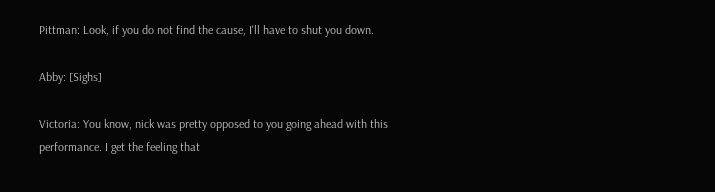Pittman: Look, if you do not find the cause, I'll have to shut you down.

Abby: [Sighs]

Victoria: You know, nick was pretty opposed to you going ahead with this performance. I get the feeling that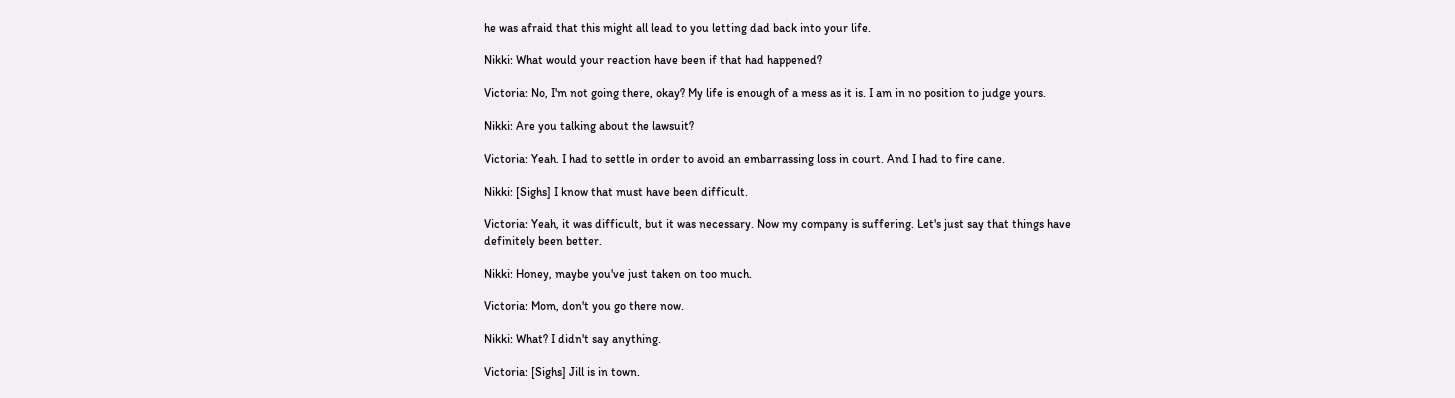he was afraid that this might all lead to you letting dad back into your life.

Nikki: What would your reaction have been if that had happened?

Victoria: No, I'm not going there, okay? My life is enough of a mess as it is. I am in no position to judge yours.

Nikki: Are you talking about the lawsuit?

Victoria: Yeah. I had to settle in order to avoid an embarrassing loss in court. And I had to fire cane.

Nikki: [Sighs] I know that must have been difficult.

Victoria: Yeah, it was difficult, but it was necessary. Now my company is suffering. Let's just say that things have definitely been better.

Nikki: Honey, maybe you've just taken on too much.

Victoria: Mom, don't you go there now.

Nikki: What? I didn't say anything.

Victoria: [Sighs] Jill is in town.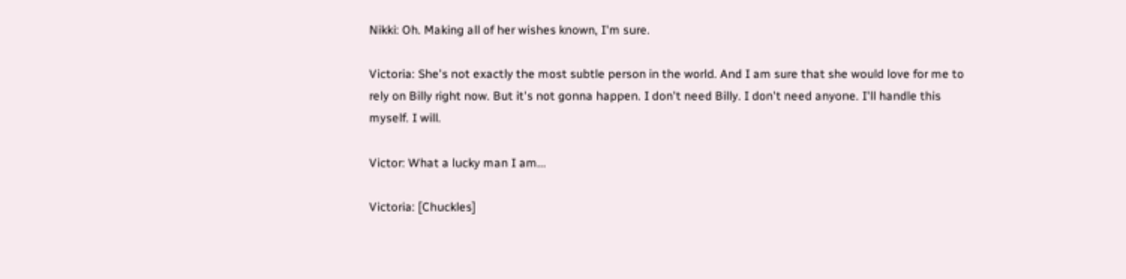Nikki: Oh. Making all of her wishes known, I'm sure.

Victoria: She's not exactly the most subtle person in the world. And I am sure that she would love for me to rely on Billy right now. But it's not gonna happen. I don't need Billy. I don't need anyone. I'll handle this myself. I will.

Victor: What a lucky man I am...

Victoria: [Chuckles]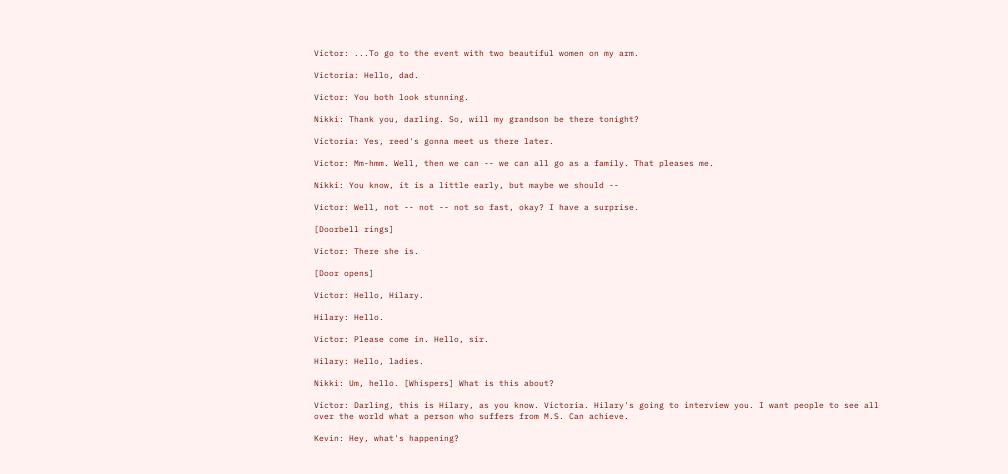Victor: ...To go to the event with two beautiful women on my arm.

Victoria: Hello, dad.

Victor: You both look stunning.

Nikki: Thank you, darling. So, will my grandson be there tonight?

Victoria: Yes, reed's gonna meet us there later.

Victor: Mm-hmm. Well, then we can -- we can all go as a family. That pleases me.

Nikki: You know, it is a little early, but maybe we should --

Victor: Well, not -- not -- not so fast, okay? I have a surprise.

[Doorbell rings]

Victor: There she is.

[Door opens]

Victor: Hello, Hilary.

Hilary: Hello.

Victor: Please come in. Hello, sir.

Hilary: Hello, ladies.

Nikki: Um, hello. [Whispers] What is this about?

Victor: Darling, this is Hilary, as you know. Victoria. Hilary's going to interview you. I want people to see all over the world what a person who suffers from M.S. Can achieve.

Kevin: Hey, what's happening?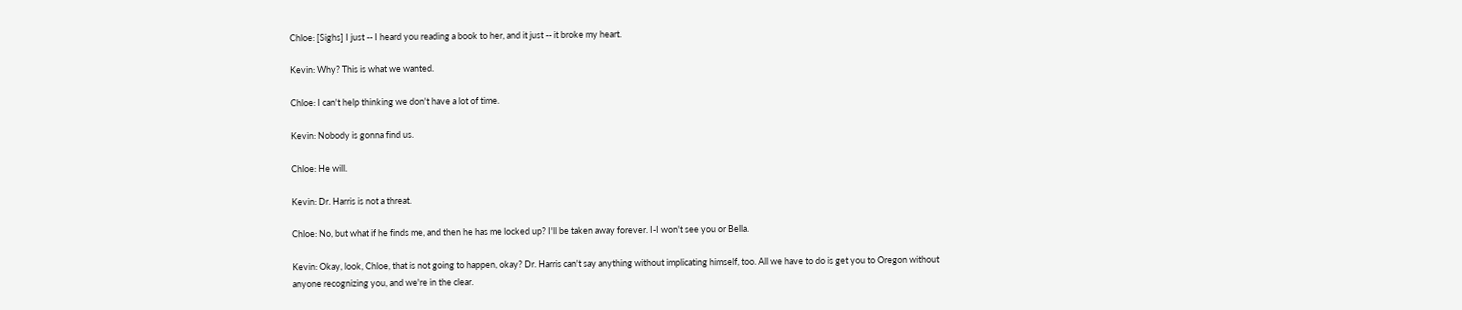Chloe: [Sighs] I just -- I heard you reading a book to her, and it just -- it broke my heart.

Kevin: Why? This is what we wanted.

Chloe: I can't help thinking we don't have a lot of time.

Kevin: Nobody is gonna find us.

Chloe: He will.

Kevin: Dr. Harris is not a threat.

Chloe: No, but what if he finds me, and then he has me locked up? I'll be taken away forever. I-I won't see you or Bella.

Kevin: Okay, look, Chloe, that is not going to happen, okay? Dr. Harris can't say anything without implicating himself, too. All we have to do is get you to Oregon without anyone recognizing you, and we're in the clear.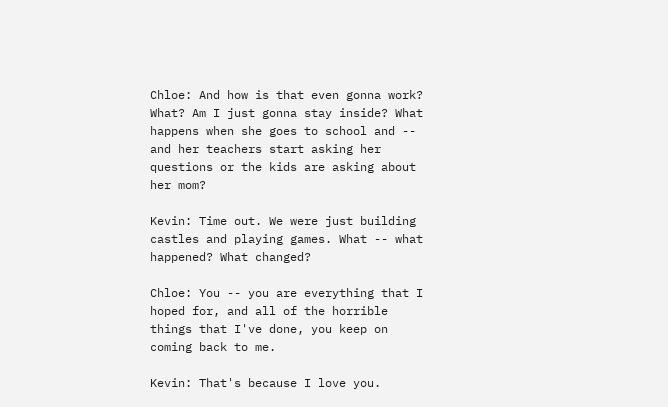Chloe: And how is that even gonna work? What? Am I just gonna stay inside? What happens when she goes to school and -- and her teachers start asking her questions or the kids are asking about her mom?

Kevin: Time out. We were just building castles and playing games. What -- what happened? What changed?

Chloe: You -- you are everything that I hoped for, and all of the horrible things that I've done, you keep on coming back to me.

Kevin: That's because I love you.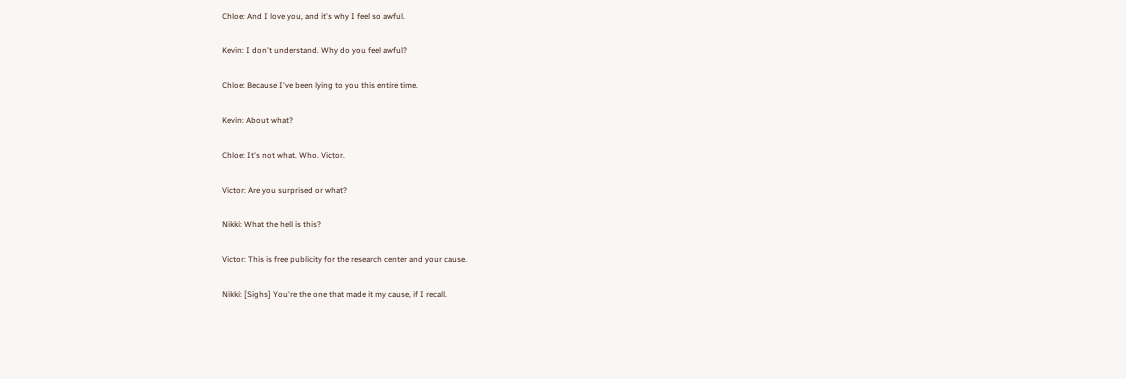Chloe: And I love you, and it's why I feel so awful.

Kevin: I don't understand. Why do you feel awful?

Chloe: Because I've been lying to you this entire time.

Kevin: About what?

Chloe: It's not what. Who. Victor.

Victor: Are you surprised or what?

Nikki: What the hell is this?

Victor: This is free publicity for the research center and your cause.

Nikki: [Sighs] You're the one that made it my cause, if I recall.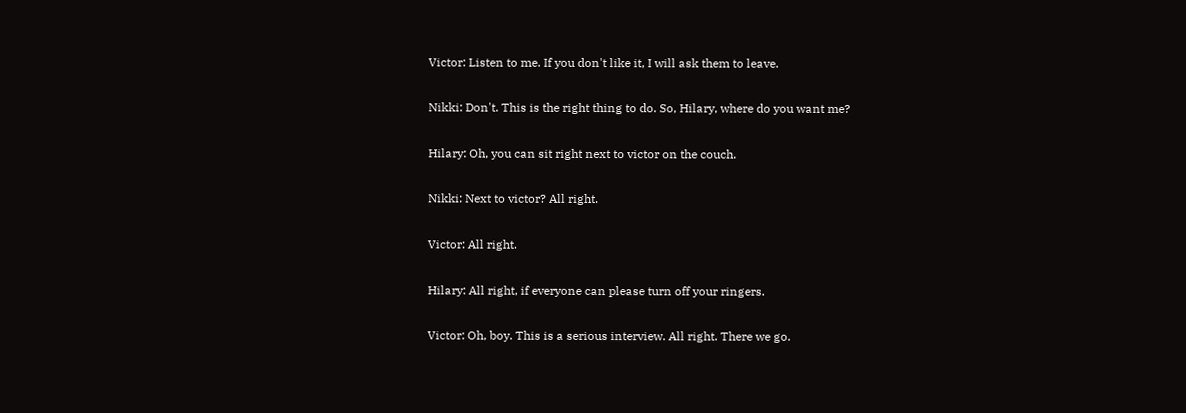Victor: Listen to me. If you don't like it, I will ask them to leave.

Nikki: Don't. This is the right thing to do. So, Hilary, where do you want me?

Hilary: Oh, you can sit right next to victor on the couch.

Nikki: Next to victor? All right.

Victor: All right.

Hilary: All right, if everyone can please turn off your ringers.

Victor: Oh, boy. This is a serious interview. All right. There we go.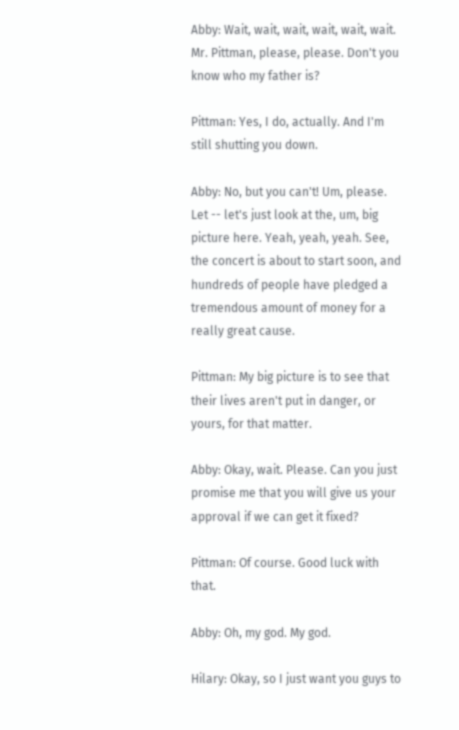Abby: Wait, wait, wait, wait, wait, wait. Mr. Pittman, please, please. Don't you know who my father is?

Pittman: Yes, I do, actually. And I'm still shutting you down.

Abby: No, but you can't! Um, please. Let -- let's just look at the, um, big picture here. Yeah, yeah, yeah. See, the concert is about to start soon, and hundreds of people have pledged a tremendous amount of money for a really great cause.

Pittman: My big picture is to see that their lives aren't put in danger, or yours, for that matter.

Abby: Okay, wait. Please. Can you just promise me that you will give us your approval if we can get it fixed?

Pittman: Of course. Good luck with that.

Abby: Oh, my god. My god.

Hilary: Okay, so I just want you guys to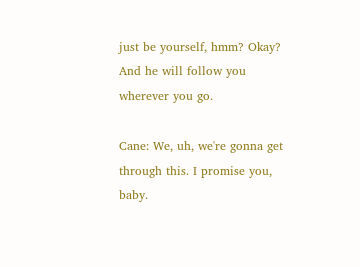just be yourself, hmm? Okay? And he will follow you wherever you go.

Cane: We, uh, we're gonna get through this. I promise you, baby.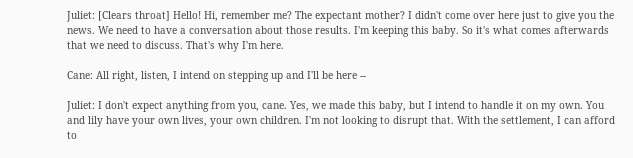Juliet: [Clears throat] Hello! Hi, remember me? The expectant mother? I didn't come over here just to give you the news. We need to have a conversation about those results. I'm keeping this baby. So it's what comes afterwards that we need to discuss. That's why I'm here.

Cane: All right, listen, I intend on stepping up and I'll be here --

Juliet: I don't expect anything from you, cane. Yes, we made this baby, but I intend to handle it on my own. You and lily have your own lives, your own children. I'm not looking to disrupt that. With the settlement, I can afford to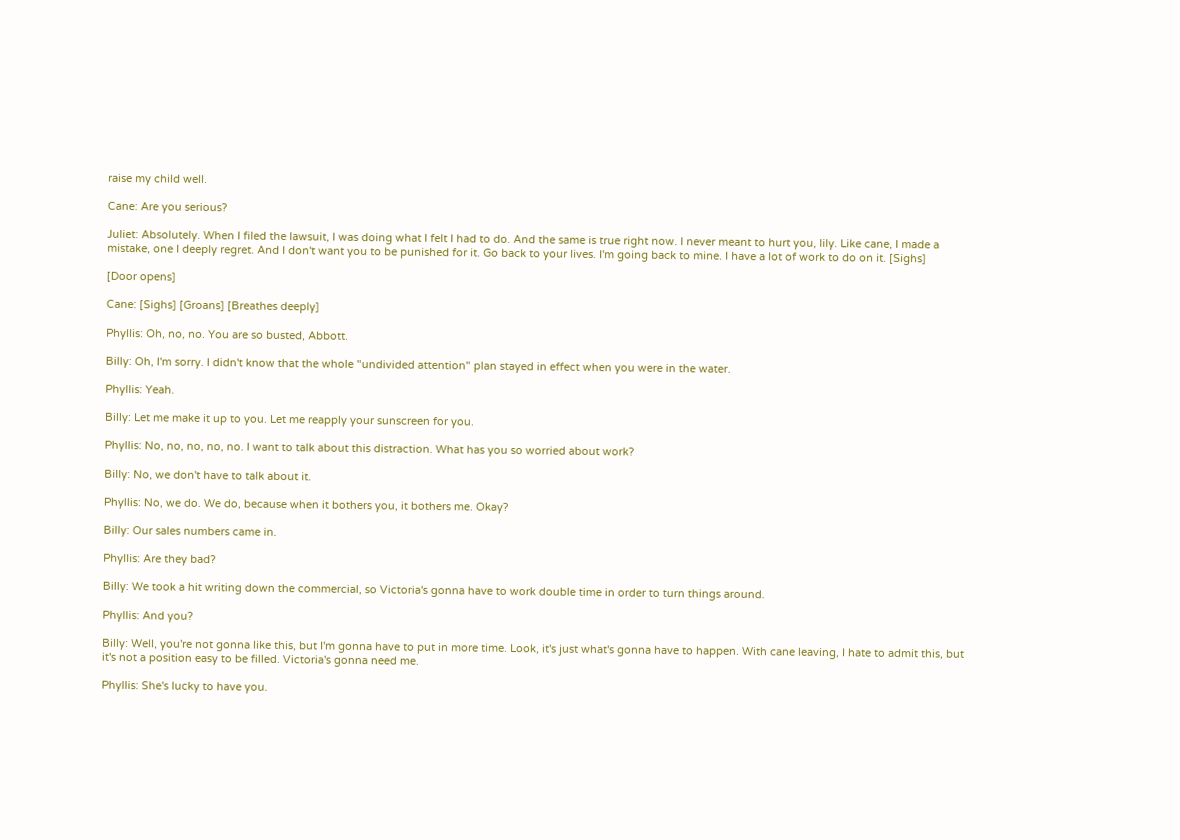raise my child well.

Cane: Are you serious?

Juliet: Absolutely. When I filed the lawsuit, I was doing what I felt I had to do. And the same is true right now. I never meant to hurt you, lily. Like cane, I made a mistake, one I deeply regret. And I don't want you to be punished for it. Go back to your lives. I'm going back to mine. I have a lot of work to do on it. [Sighs]

[Door opens]

Cane: [Sighs] [Groans] [Breathes deeply]

Phyllis: Oh, no, no. You are so busted, Abbott.

Billy: Oh, I'm sorry. I didn't know that the whole "undivided attention" plan stayed in effect when you were in the water.

Phyllis: Yeah.

Billy: Let me make it up to you. Let me reapply your sunscreen for you.

Phyllis: No, no, no, no, no. I want to talk about this distraction. What has you so worried about work?

Billy: No, we don't have to talk about it.

Phyllis: No, we do. We do, because when it bothers you, it bothers me. Okay?

Billy: Our sales numbers came in.

Phyllis: Are they bad?

Billy: We took a hit writing down the commercial, so Victoria's gonna have to work double time in order to turn things around.

Phyllis: And you?

Billy: Well, you're not gonna like this, but I'm gonna have to put in more time. Look, it's just what's gonna have to happen. With cane leaving, I hate to admit this, but it's not a position easy to be filled. Victoria's gonna need me.

Phyllis: She's lucky to have you.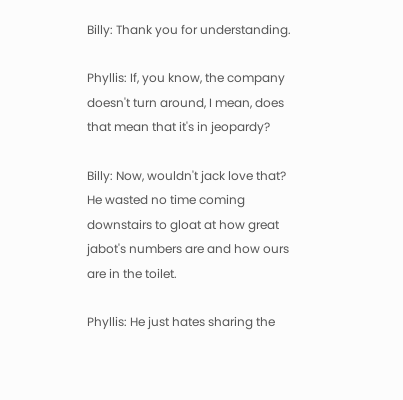Billy: Thank you for understanding.

Phyllis: If, you know, the company doesn't turn around, I mean, does that mean that it's in jeopardy?

Billy: Now, wouldn't jack love that? He wasted no time coming downstairs to gloat at how great jabot's numbers are and how ours are in the toilet.

Phyllis: He just hates sharing the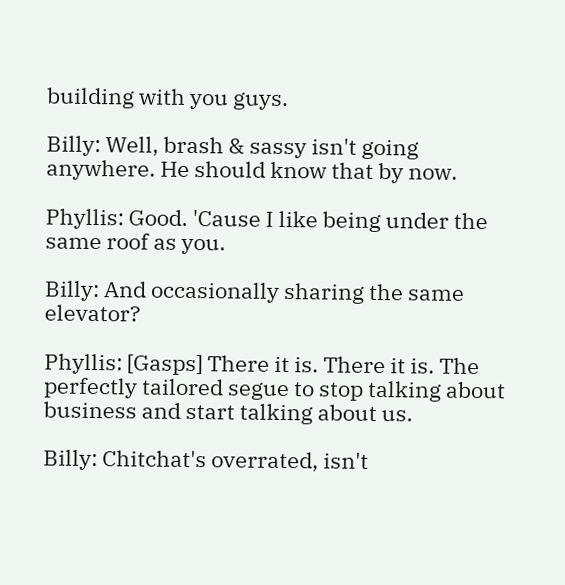building with you guys.

Billy: Well, brash & sassy isn't going anywhere. He should know that by now.

Phyllis: Good. 'Cause I like being under the same roof as you.

Billy: And occasionally sharing the same elevator?

Phyllis: [Gasps] There it is. There it is. The perfectly tailored segue to stop talking about business and start talking about us.

Billy: Chitchat's overrated, isn't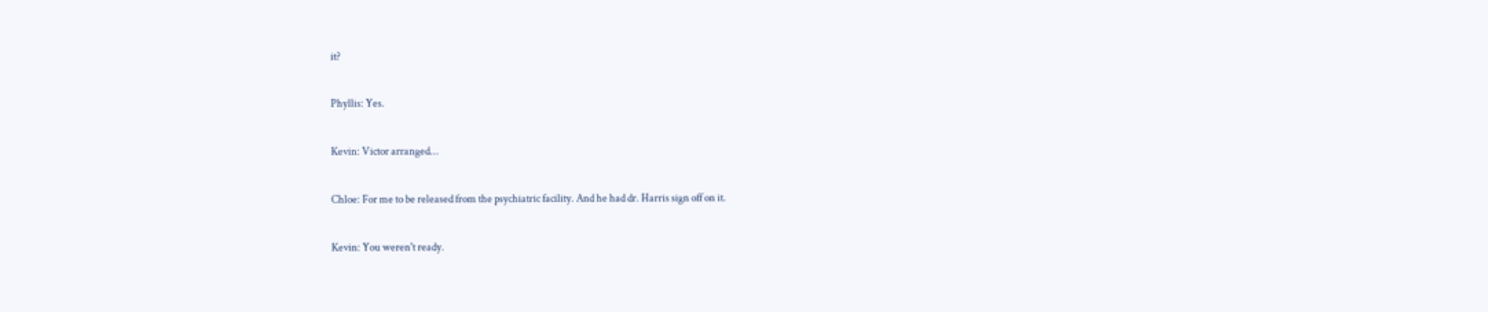it?

Phyllis: Yes.

Kevin: Victor arranged...

Chloe: For me to be released from the psychiatric facility. And he had dr. Harris sign off on it.

Kevin: You weren't ready.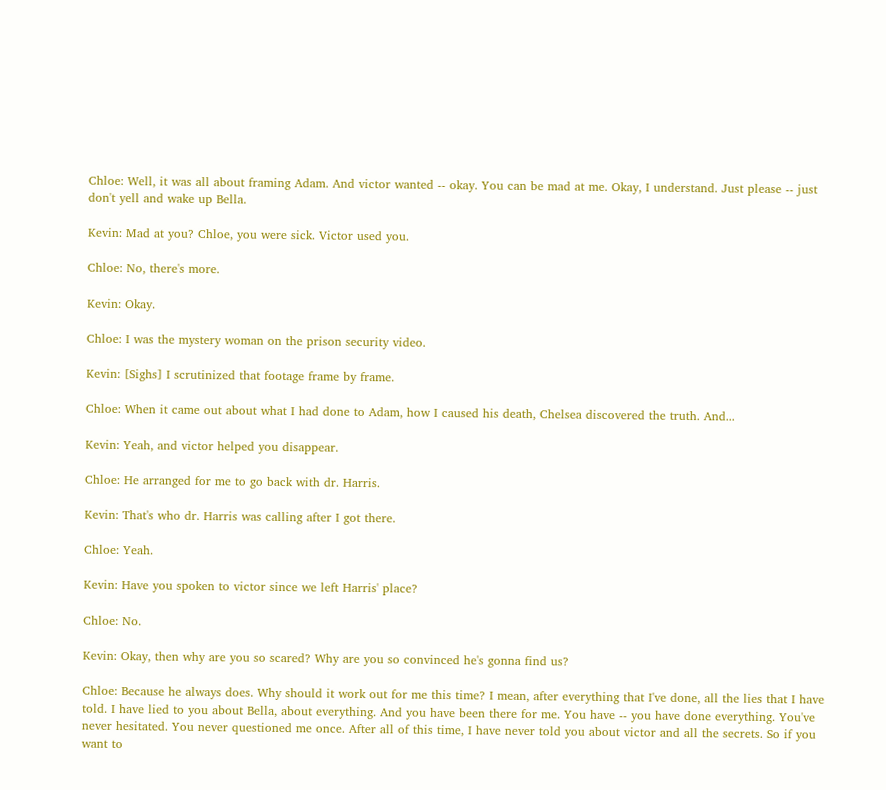Chloe: Well, it was all about framing Adam. And victor wanted -- okay. You can be mad at me. Okay, I understand. Just please -- just don't yell and wake up Bella.

Kevin: Mad at you? Chloe, you were sick. Victor used you.

Chloe: No, there's more.

Kevin: Okay.

Chloe: I was the mystery woman on the prison security video.

Kevin: [Sighs] I scrutinized that footage frame by frame.

Chloe: When it came out about what I had done to Adam, how I caused his death, Chelsea discovered the truth. And...

Kevin: Yeah, and victor helped you disappear.

Chloe: He arranged for me to go back with dr. Harris.

Kevin: That's who dr. Harris was calling after I got there.

Chloe: Yeah.

Kevin: Have you spoken to victor since we left Harris' place?

Chloe: No.

Kevin: Okay, then why are you so scared? Why are you so convinced he's gonna find us?

Chloe: Because he always does. Why should it work out for me this time? I mean, after everything that I've done, all the lies that I have told. I have lied to you about Bella, about everything. And you have been there for me. You have -- you have done everything. You've never hesitated. You never questioned me once. After all of this time, I have never told you about victor and all the secrets. So if you want to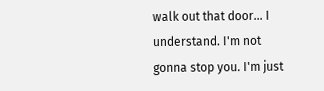walk out that door... I understand. I'm not gonna stop you. I'm just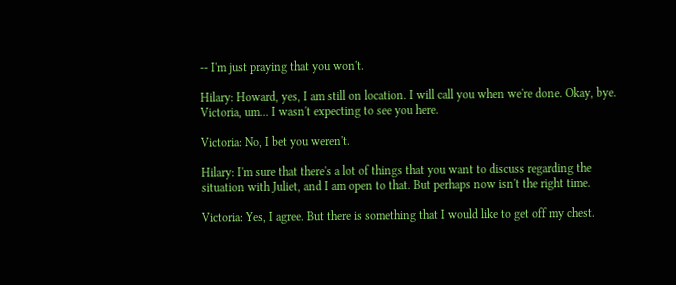-- I'm just praying that you won't.

Hilary: Howard, yes, I am still on location. I will call you when we're done. Okay, bye. Victoria, um... I wasn't expecting to see you here.

Victoria: No, I bet you weren't.

Hilary: I'm sure that there's a lot of things that you want to discuss regarding the situation with Juliet, and I am open to that. But perhaps now isn't the right time.

Victoria: Yes, I agree. But there is something that I would like to get off my chest.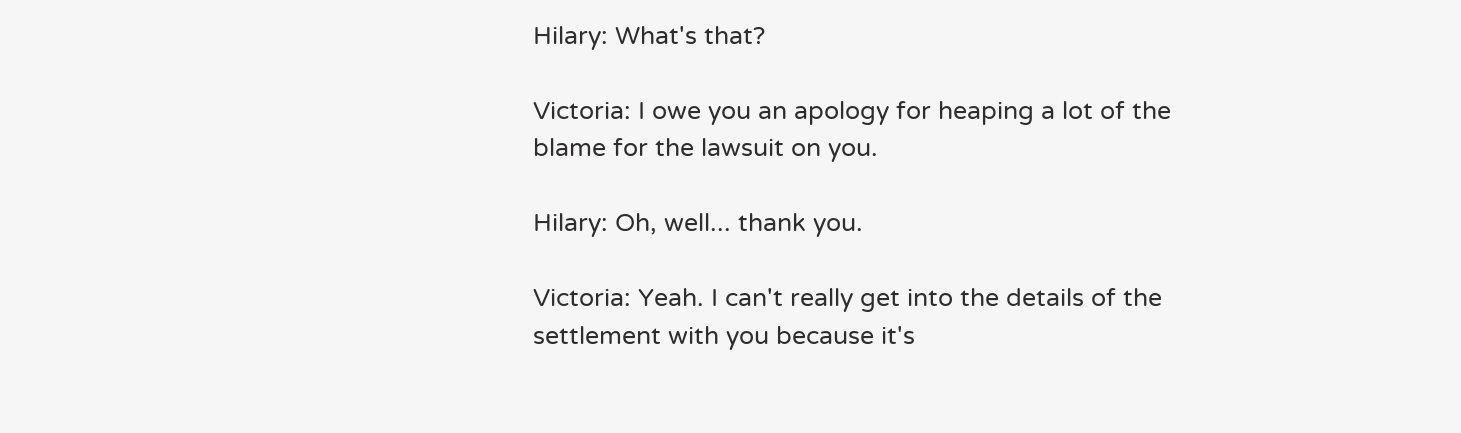Hilary: What's that?

Victoria: I owe you an apology for heaping a lot of the blame for the lawsuit on you.

Hilary: Oh, well... thank you.

Victoria: Yeah. I can't really get into the details of the settlement with you because it's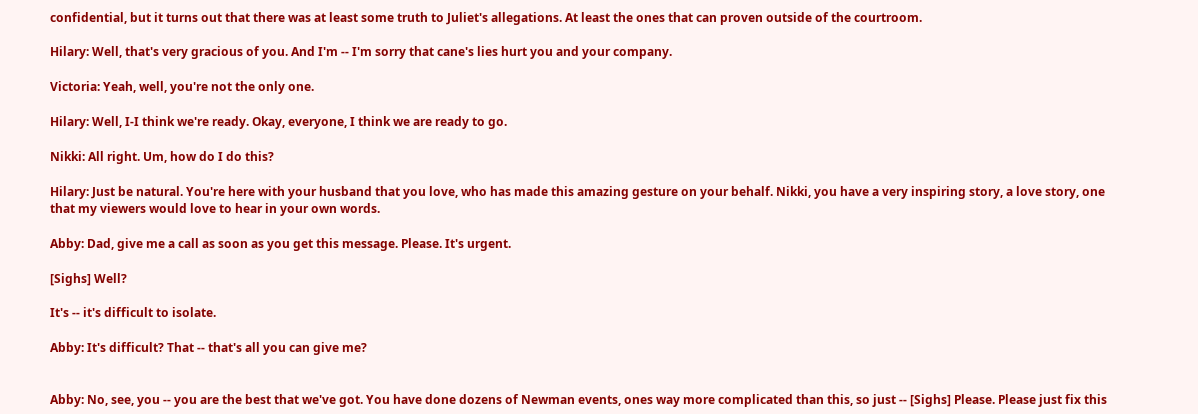confidential, but it turns out that there was at least some truth to Juliet's allegations. At least the ones that can proven outside of the courtroom.

Hilary: Well, that's very gracious of you. And I'm -- I'm sorry that cane's lies hurt you and your company.

Victoria: Yeah, well, you're not the only one.

Hilary: Well, I-I think we're ready. Okay, everyone, I think we are ready to go.

Nikki: All right. Um, how do I do this?

Hilary: Just be natural. You're here with your husband that you love, who has made this amazing gesture on your behalf. Nikki, you have a very inspiring story, a love story, one that my viewers would love to hear in your own words.

Abby: Dad, give me a call as soon as you get this message. Please. It's urgent.

[Sighs] Well?

It's -- it's difficult to isolate.

Abby: It's difficult? That -- that's all you can give me?


Abby: No, see, you -- you are the best that we've got. You have done dozens of Newman events, ones way more complicated than this, so just -- [Sighs] Please. Please just fix this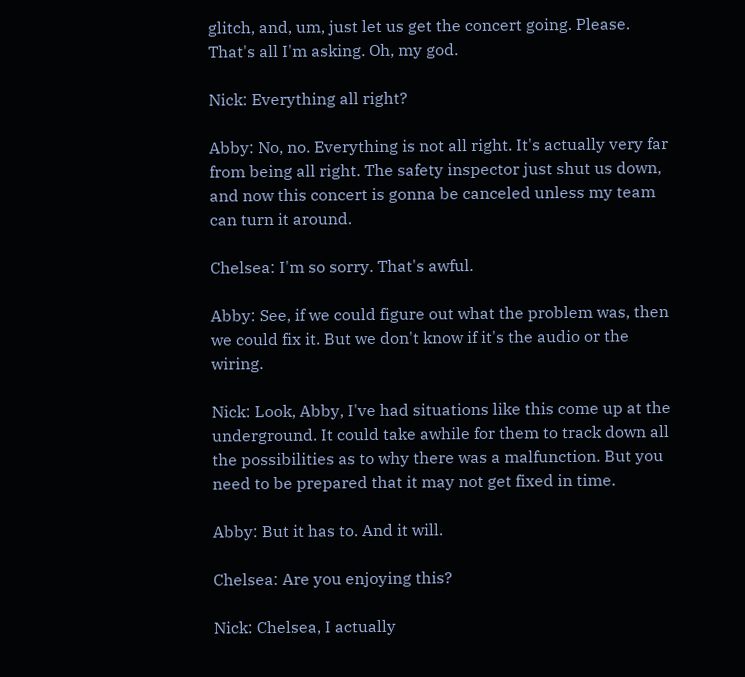glitch, and, um, just let us get the concert going. Please. That's all I'm asking. Oh, my god.

Nick: Everything all right?

Abby: No, no. Everything is not all right. It's actually very far from being all right. The safety inspector just shut us down, and now this concert is gonna be canceled unless my team can turn it around.

Chelsea: I'm so sorry. That's awful.

Abby: See, if we could figure out what the problem was, then we could fix it. But we don't know if it's the audio or the wiring.

Nick: Look, Abby, I've had situations like this come up at the underground. It could take awhile for them to track down all the possibilities as to why there was a malfunction. But you need to be prepared that it may not get fixed in time.

Abby: But it has to. And it will.

Chelsea: Are you enjoying this?

Nick: Chelsea, I actually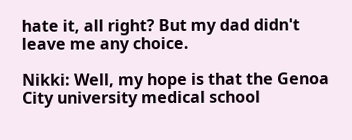hate it, all right? But my dad didn't leave me any choice.

Nikki: Well, my hope is that the Genoa City university medical school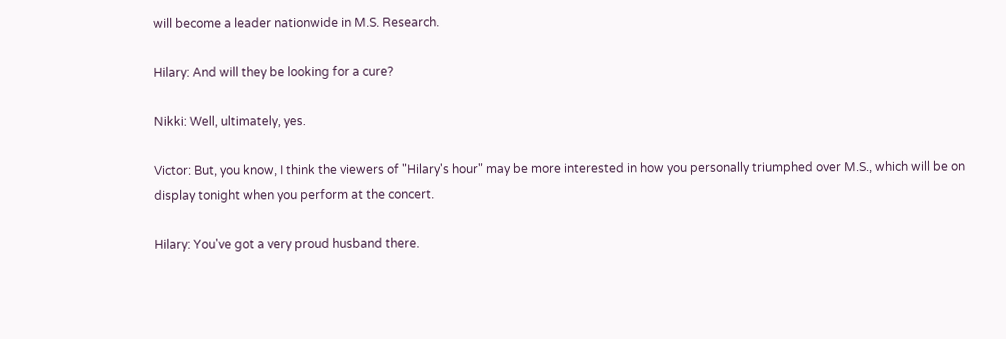will become a leader nationwide in M.S. Research.

Hilary: And will they be looking for a cure?

Nikki: Well, ultimately, yes.

Victor: But, you know, I think the viewers of "Hilary's hour" may be more interested in how you personally triumphed over M.S., which will be on display tonight when you perform at the concert.

Hilary: You've got a very proud husband there.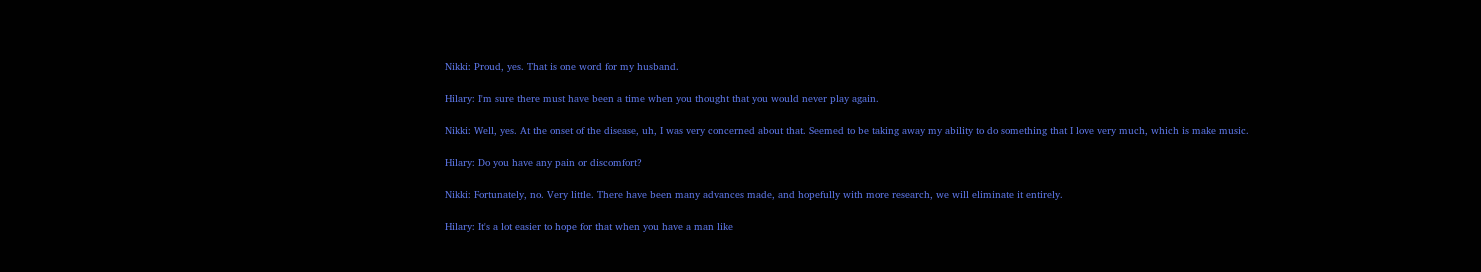Nikki: Proud, yes. That is one word for my husband.

Hilary: I'm sure there must have been a time when you thought that you would never play again.

Nikki: Well, yes. At the onset of the disease, uh, I was very concerned about that. Seemed to be taking away my ability to do something that I love very much, which is make music.

Hilary: Do you have any pain or discomfort?

Nikki: Fortunately, no. Very little. There have been many advances made, and hopefully with more research, we will eliminate it entirely.

Hilary: It's a lot easier to hope for that when you have a man like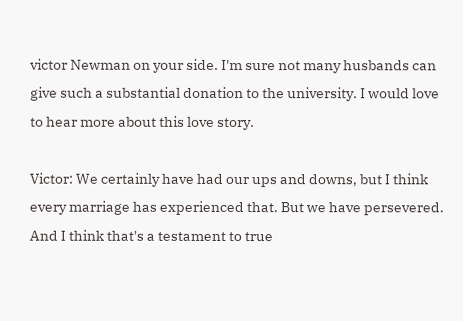victor Newman on your side. I'm sure not many husbands can give such a substantial donation to the university. I would love to hear more about this love story.

Victor: We certainly have had our ups and downs, but I think every marriage has experienced that. But we have persevered. And I think that's a testament to true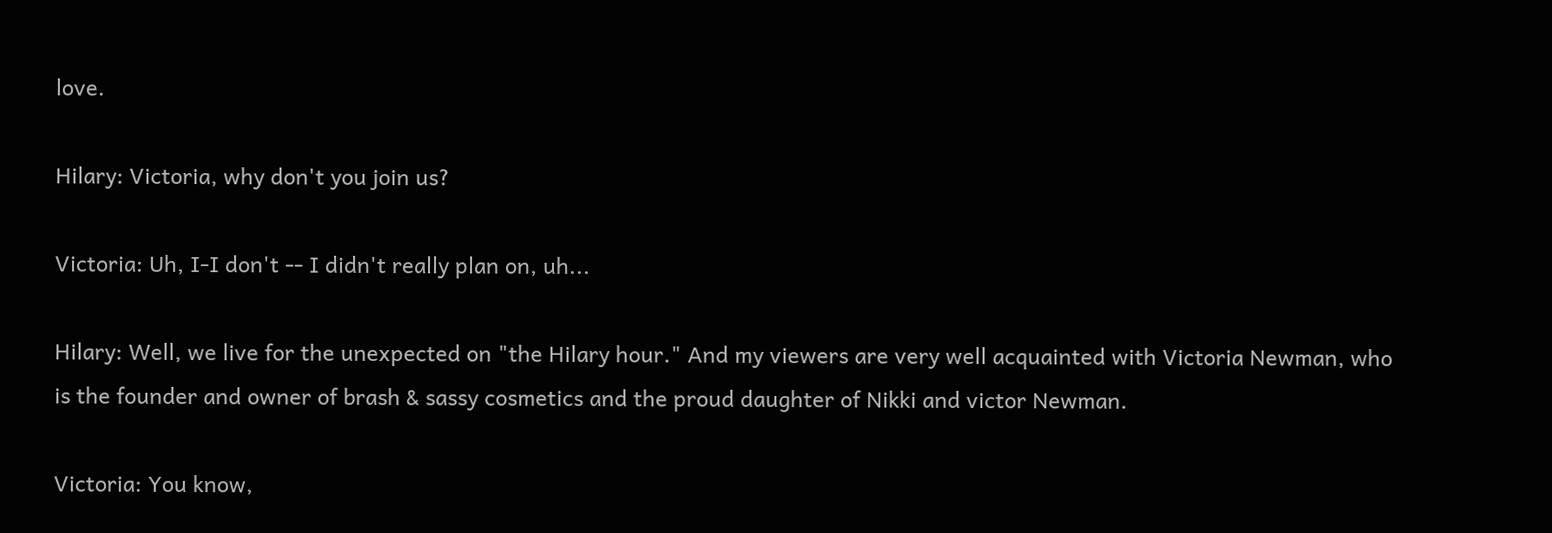love.

Hilary: Victoria, why don't you join us?

Victoria: Uh, I-I don't -- I didn't really plan on, uh...

Hilary: Well, we live for the unexpected on "the Hilary hour." And my viewers are very well acquainted with Victoria Newman, who is the founder and owner of brash & sassy cosmetics and the proud daughter of Nikki and victor Newman.

Victoria: You know,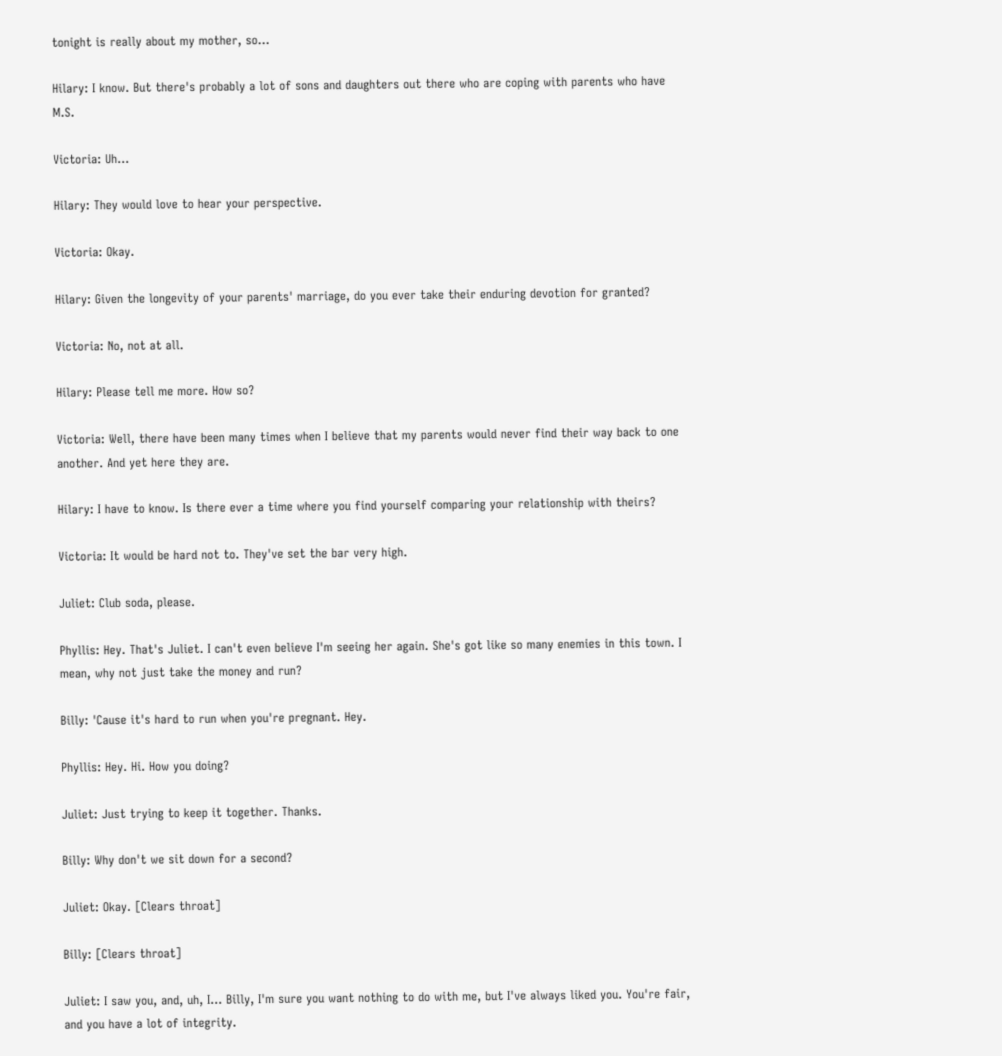tonight is really about my mother, so...

Hilary: I know. But there's probably a lot of sons and daughters out there who are coping with parents who have M.S.

Victoria: Uh...

Hilary: They would love to hear your perspective.

Victoria: Okay.

Hilary: Given the longevity of your parents' marriage, do you ever take their enduring devotion for granted?

Victoria: No, not at all.

Hilary: Please tell me more. How so?

Victoria: Well, there have been many times when I believe that my parents would never find their way back to one another. And yet here they are.

Hilary: I have to know. Is there ever a time where you find yourself comparing your relationship with theirs?

Victoria: It would be hard not to. They've set the bar very high.

Juliet: Club soda, please.

Phyllis: Hey. That's Juliet. I can't even believe I'm seeing her again. She's got like so many enemies in this town. I mean, why not just take the money and run?

Billy: 'Cause it's hard to run when you're pregnant. Hey.

Phyllis: Hey. Hi. How you doing?

Juliet: Just trying to keep it together. Thanks.

Billy: Why don't we sit down for a second?

Juliet: Okay. [Clears throat]

Billy: [Clears throat]

Juliet: I saw you, and, uh, I... Billy, I'm sure you want nothing to do with me, but I've always liked you. You're fair, and you have a lot of integrity.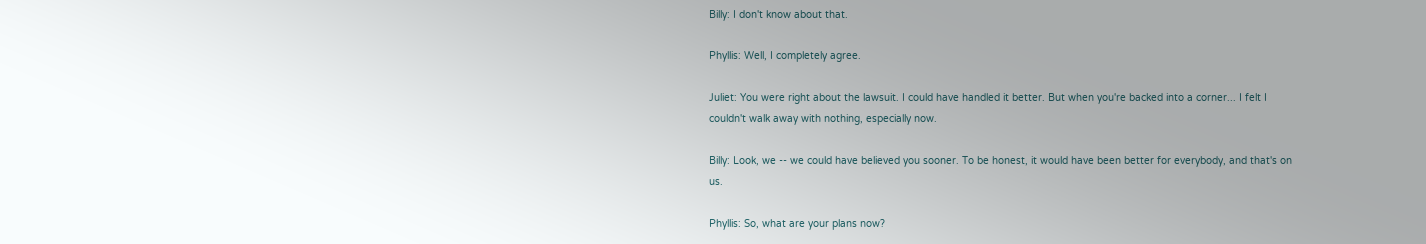Billy: I don't know about that.

Phyllis: Well, I completely agree.

Juliet: You were right about the lawsuit. I could have handled it better. But when you're backed into a corner... I felt I couldn't walk away with nothing, especially now.

Billy: Look, we -- we could have believed you sooner. To be honest, it would have been better for everybody, and that's on us.

Phyllis: So, what are your plans now?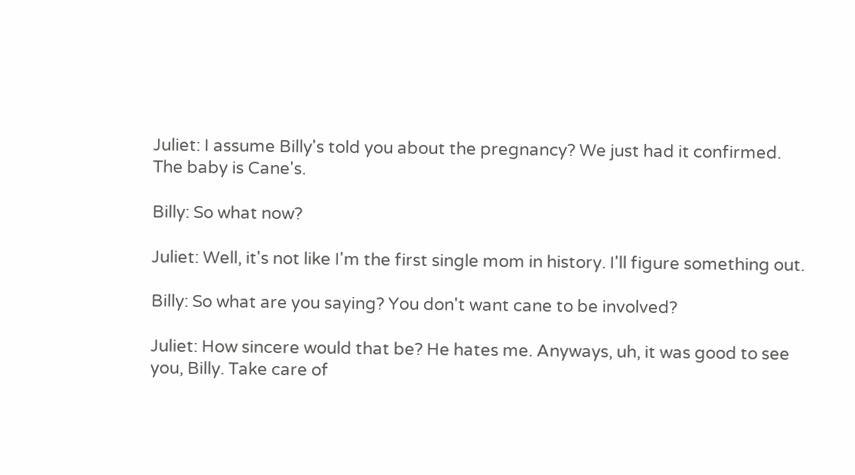Juliet: I assume Billy's told you about the pregnancy? We just had it confirmed. The baby is Cane's.

Billy: So what now?

Juliet: Well, it's not like I'm the first single mom in history. I'll figure something out.

Billy: So what are you saying? You don't want cane to be involved?

Juliet: How sincere would that be? He hates me. Anyways, uh, it was good to see you, Billy. Take care of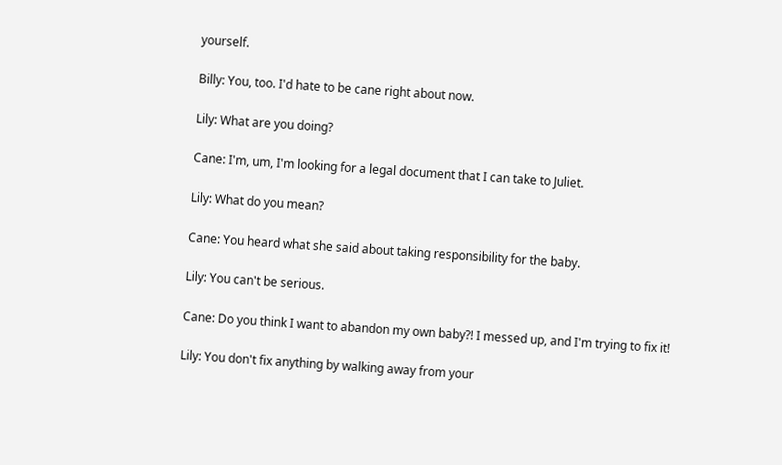yourself.

Billy: You, too. I'd hate to be cane right about now.

Lily: What are you doing?

Cane: I'm, um, I'm looking for a legal document that I can take to Juliet.

Lily: What do you mean?

Cane: You heard what she said about taking responsibility for the baby.

Lily: You can't be serious.

Cane: Do you think I want to abandon my own baby?! I messed up, and I'm trying to fix it!

Lily: You don't fix anything by walking away from your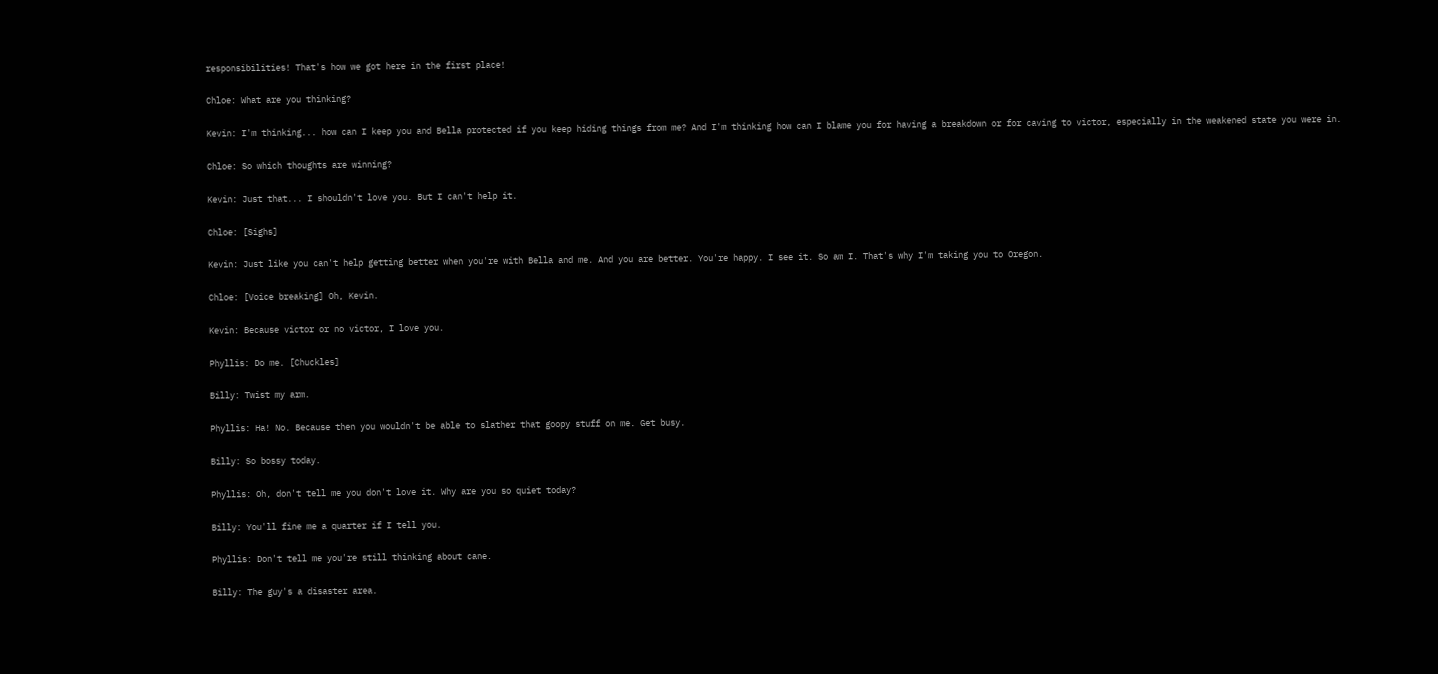responsibilities! That's how we got here in the first place!

Chloe: What are you thinking?

Kevin: I'm thinking... how can I keep you and Bella protected if you keep hiding things from me? And I'm thinking how can I blame you for having a breakdown or for caving to victor, especially in the weakened state you were in.

Chloe: So which thoughts are winning?

Kevin: Just that... I shouldn't love you. But I can't help it.

Chloe: [Sighs]

Kevin: Just like you can't help getting better when you're with Bella and me. And you are better. You're happy. I see it. So am I. That's why I'm taking you to Oregon.

Chloe: [Voice breaking] Oh, Kevin.

Kevin: Because victor or no victor, I love you.

Phyllis: Do me. [Chuckles]

Billy: Twist my arm.

Phyllis: Ha! No. Because then you wouldn't be able to slather that goopy stuff on me. Get busy.

Billy: So bossy today.

Phyllis: Oh, don't tell me you don't love it. Why are you so quiet today?

Billy: You'll fine me a quarter if I tell you.

Phyllis: Don't tell me you're still thinking about cane.

Billy: The guy's a disaster area.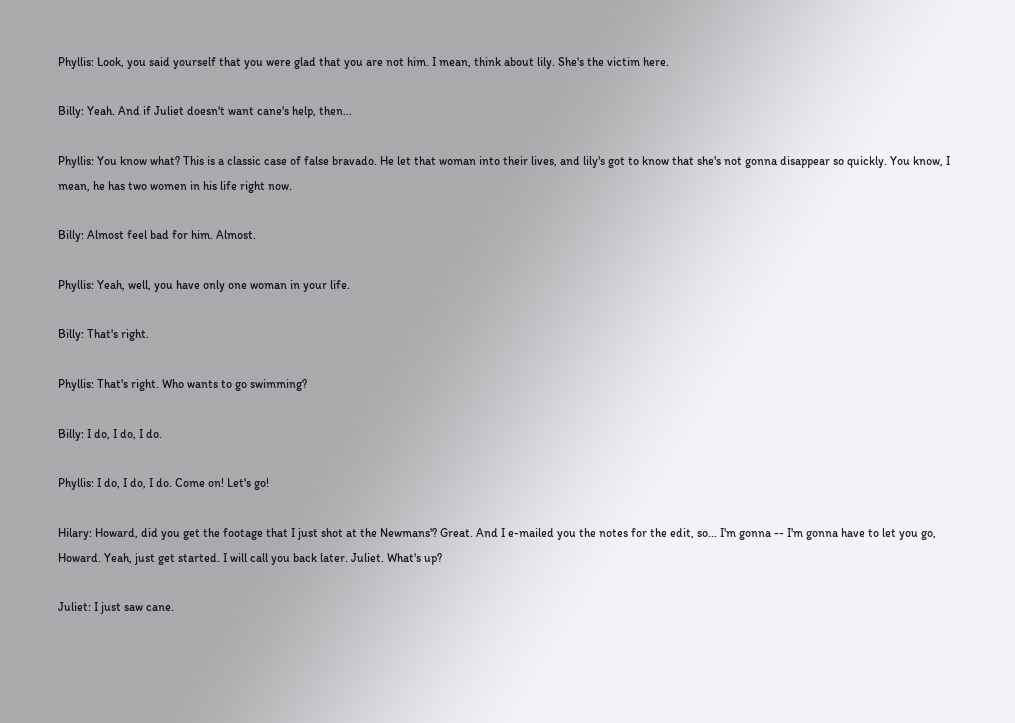Phyllis: Look, you said yourself that you were glad that you are not him. I mean, think about lily. She's the victim here.

Billy: Yeah. And if Juliet doesn't want cane's help, then...

Phyllis: You know what? This is a classic case of false bravado. He let that woman into their lives, and lily's got to know that she's not gonna disappear so quickly. You know, I mean, he has two women in his life right now.

Billy: Almost feel bad for him. Almost.

Phyllis: Yeah, well, you have only one woman in your life.

Billy: That's right.

Phyllis: That's right. Who wants to go swimming?

Billy: I do, I do, I do.

Phyllis: I do, I do, I do. Come on! Let's go!

Hilary: Howard, did you get the footage that I just shot at the Newmans'? Great. And I e-mailed you the notes for the edit, so... I'm gonna -- I'm gonna have to let you go, Howard. Yeah, just get started. I will call you back later. Juliet. What's up?

Juliet: I just saw cane.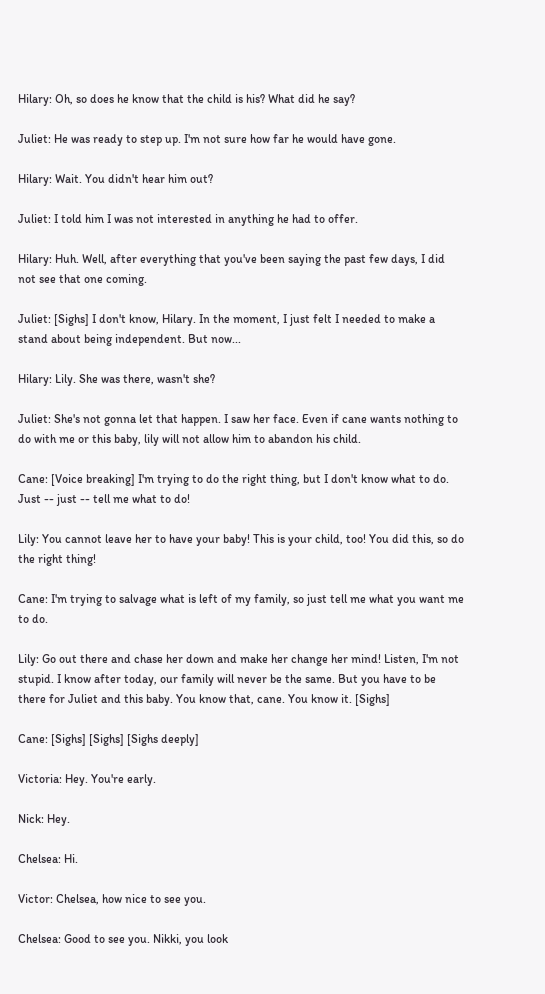Hilary: Oh, so does he know that the child is his? What did he say?

Juliet: He was ready to step up. I'm not sure how far he would have gone.

Hilary: Wait. You didn't hear him out?

Juliet: I told him I was not interested in anything he had to offer.

Hilary: Huh. Well, after everything that you've been saying the past few days, I did not see that one coming.

Juliet: [Sighs] I don't know, Hilary. In the moment, I just felt I needed to make a stand about being independent. But now...

Hilary: Lily. She was there, wasn't she?

Juliet: She's not gonna let that happen. I saw her face. Even if cane wants nothing to do with me or this baby, lily will not allow him to abandon his child.

Cane: [Voice breaking] I'm trying to do the right thing, but I don't know what to do. Just -- just -- tell me what to do!

Lily: You cannot leave her to have your baby! This is your child, too! You did this, so do the right thing!

Cane: I'm trying to salvage what is left of my family, so just tell me what you want me to do.

Lily: Go out there and chase her down and make her change her mind! Listen, I'm not stupid. I know after today, our family will never be the same. But you have to be there for Juliet and this baby. You know that, cane. You know it. [Sighs]

Cane: [Sighs] [Sighs] [Sighs deeply]

Victoria: Hey. You're early.

Nick: Hey.

Chelsea: Hi.

Victor: Chelsea, how nice to see you.

Chelsea: Good to see you. Nikki, you look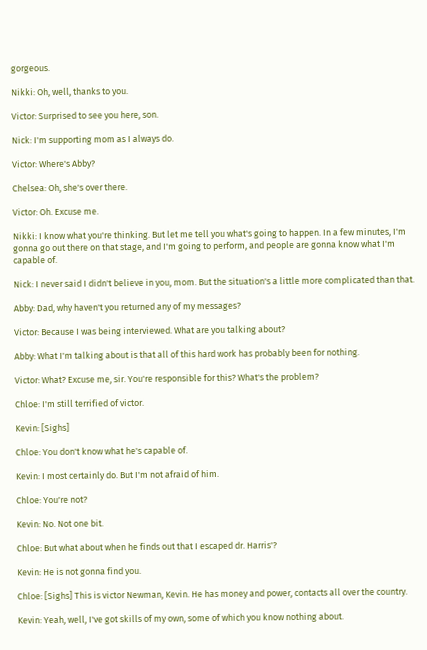gorgeous.

Nikki: Oh, well, thanks to you.

Victor: Surprised to see you here, son.

Nick: I'm supporting mom as I always do.

Victor: Where's Abby?

Chelsea: Oh, she's over there.

Victor: Oh. Excuse me.

Nikki: I know what you're thinking. But let me tell you what's going to happen. In a few minutes, I'm gonna go out there on that stage, and I'm going to perform, and people are gonna know what I'm capable of.

Nick: I never said I didn't believe in you, mom. But the situation's a little more complicated than that.

Abby: Dad, why haven't you returned any of my messages?

Victor: Because I was being interviewed. What are you talking about?

Abby: What I'm talking about is that all of this hard work has probably been for nothing.

Victor: What? Excuse me, sir. You're responsible for this? What's the problem?

Chloe: I'm still terrified of victor.

Kevin: [Sighs]

Chloe: You don't know what he's capable of.

Kevin: I most certainly do. But I'm not afraid of him.

Chloe: You're not?

Kevin: No. Not one bit.

Chloe: But what about when he finds out that I escaped dr. Harris'?

Kevin: He is not gonna find you.

Chloe: [Sighs] This is victor Newman, Kevin. He has money and power, contacts all over the country.

Kevin: Yeah, well, I've got skills of my own, some of which you know nothing about.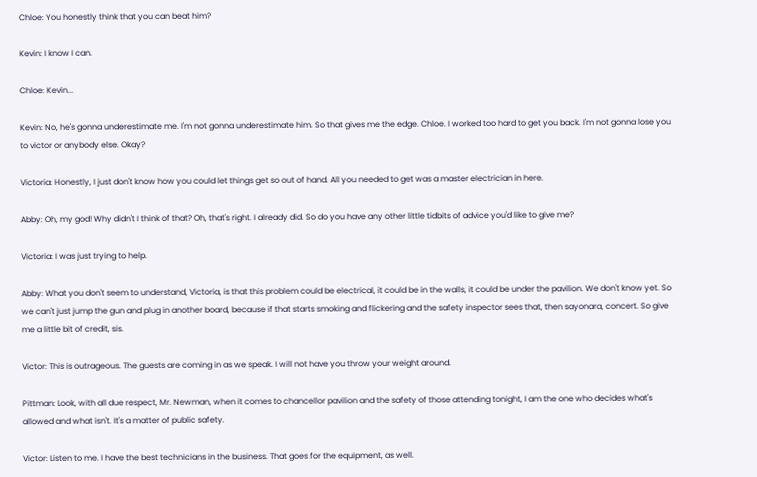Chloe: You honestly think that you can beat him?

Kevin: I know I can.

Chloe: Kevin...

Kevin: No, he's gonna underestimate me. I'm not gonna underestimate him. So that gives me the edge. Chloe. I worked too hard to get you back. I'm not gonna lose you to victor or anybody else. Okay?

Victoria: Honestly, I just don't know how you could let things get so out of hand. All you needed to get was a master electrician in here.

Abby: Oh, my god! Why didn't I think of that? Oh, that's right. I already did. So do you have any other little tidbits of advice you'd like to give me?

Victoria: I was just trying to help.

Abby: What you don't seem to understand, Victoria, is that this problem could be electrical, it could be in the walls, it could be under the pavilion. We don't know yet. So we can't just jump the gun and plug in another board, because if that starts smoking and flickering and the safety inspector sees that, then sayonara, concert. So give me a little bit of credit, sis.

Victor: This is outrageous. The guests are coming in as we speak. I will not have you throw your weight around.

Pittman: Look, with all due respect, Mr. Newman, when it comes to chancellor pavilion and the safety of those attending tonight, I am the one who decides what's allowed and what isn't. It's a matter of public safety.

Victor: Listen to me. I have the best technicians in the business. That goes for the equipment, as well.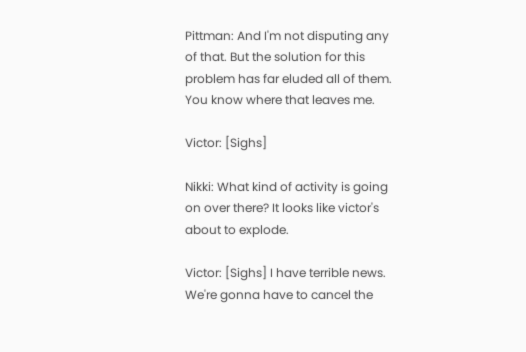Pittman: And I'm not disputing any of that. But the solution for this problem has far eluded all of them. You know where that leaves me.

Victor: [Sighs]

Nikki: What kind of activity is going on over there? It looks like victor's about to explode.

Victor: [Sighs] I have terrible news. We're gonna have to cancel the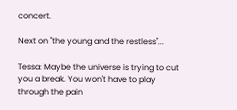concert.

Next on "the young and the restless"...

Tessa: Maybe the universe is trying to cut you a break. You won't have to play through the pain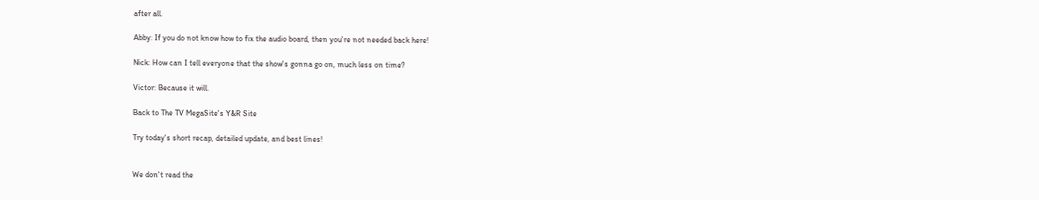after all.

Abby: If you do not know how to fix the audio board, then you're not needed back here!

Nick: How can I tell everyone that the show's gonna go on, much less on time?

Victor: Because it will.

Back to The TV MegaSite's Y&R Site

Try today's short recap, detailed update, and best lines!


We don't read the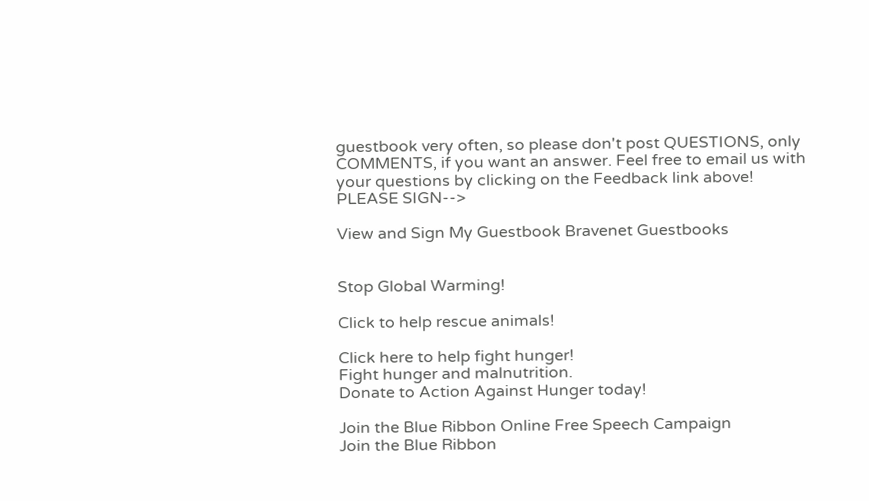guestbook very often, so please don't post QUESTIONS, only COMMENTS, if you want an answer. Feel free to email us with your questions by clicking on the Feedback link above! PLEASE SIGN-->

View and Sign My Guestbook Bravenet Guestbooks


Stop Global Warming!

Click to help rescue animals!

Click here to help fight hunger!
Fight hunger and malnutrition.
Donate to Action Against Hunger today!

Join the Blue Ribbon Online Free Speech Campaign
Join the Blue Ribbon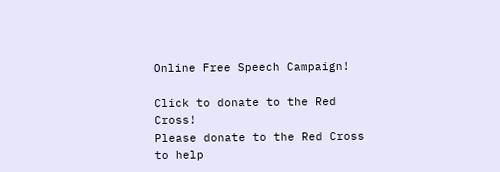Online Free Speech Campaign!

Click to donate to the Red Cross!
Please donate to the Red Cross to help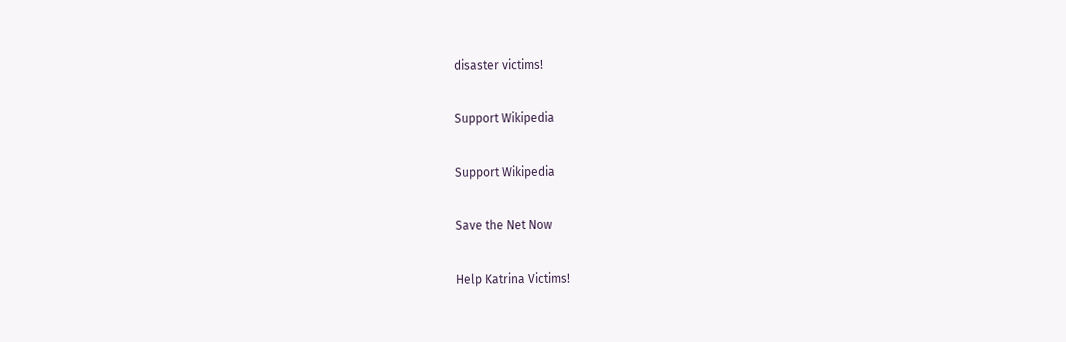disaster victims!

Support Wikipedia

Support Wikipedia

Save the Net Now

Help Katrina Victims!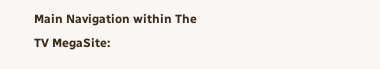Main Navigation within The TV MegaSite: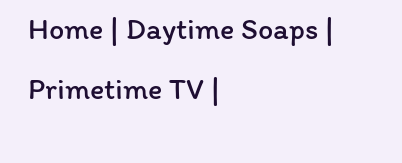Home | Daytime Soaps | Primetime TV |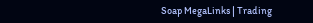Soap MegaLinks | Trading